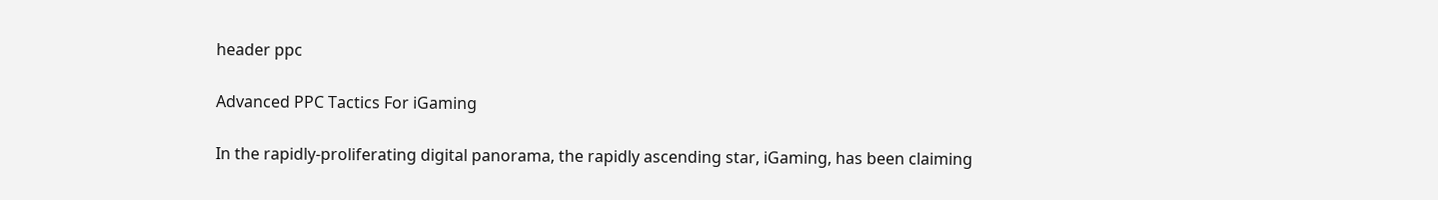header ppc

Advanced PPC Tactics For iGaming

In the rapidly-proliferating digital panorama, the rapidly ascending star, iGaming, has been claiming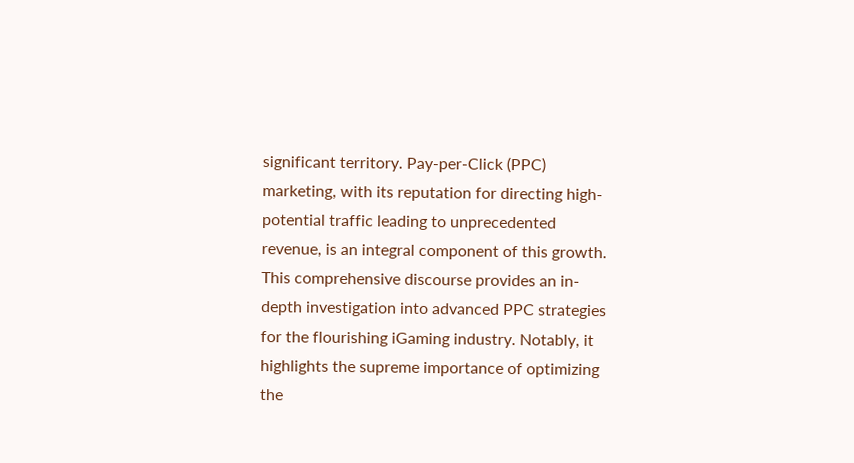significant territory. Pay-per-Click (PPC) marketing, with its reputation for directing high-potential traffic leading to unprecedented revenue, is an integral component of this growth. This comprehensive discourse provides an in-depth investigation into advanced PPC strategies for the flourishing iGaming industry. Notably, it highlights the supreme importance of optimizing the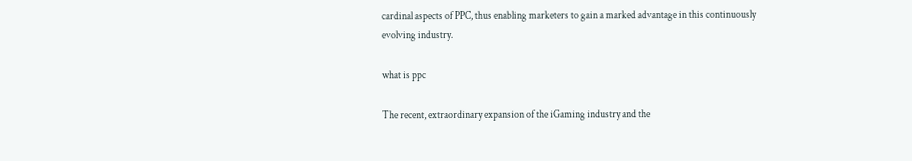cardinal aspects of PPC, thus enabling marketers to gain a marked advantage in this continuously evolving industry.

what is ppc

The recent, extraordinary expansion of the iGaming industry and the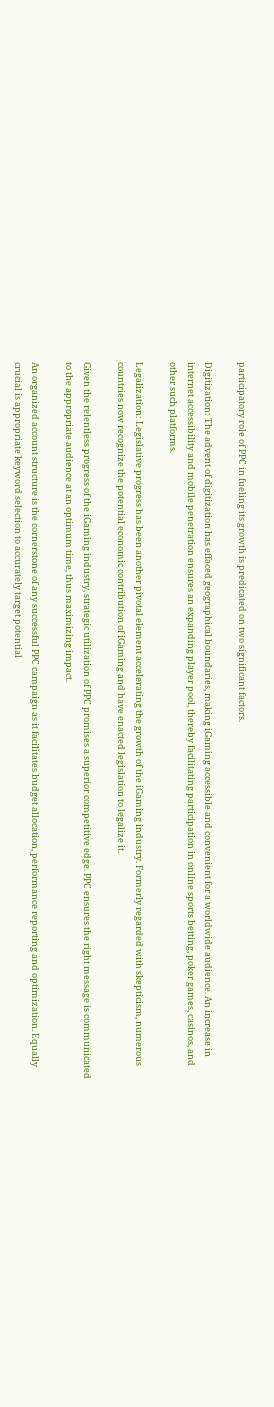participatory role of PPC in fueling its growth is predicated on two significant factors.

Digitization: The advent of digitization has effaced geographical boundaries, making iGaming accessible and convenient for a worldwide audience. An increase in internet accessibility and mobile penetration ensures an expanding player pool, thereby facilitating participation in online sports betting, poker games, casinos, and other such platforms.

Legalization: Legislative progress has been another pivotal element accelerating the growth of the iGaming industry. Formerly regarded with skepticism, numerous countries now recognize the potential economic contribution of iGaming and have enacted legislation to legalize it.

Given the relentless progress of the iGaming industry, strategic utilization of PPC promises a superior competitive edge. PPC ensures the right message is communicated to the appropriate audience at an optimum time, thus maximizing impact.

An organized account structure is the cornerstone of any successful PPC campaign as it facilitates budget allocation, performance reporting and optimization. Equally crucial is appropriate keyword selection to accurately target potential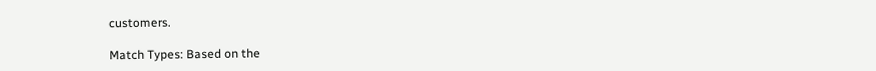customers.

Match Types: Based on the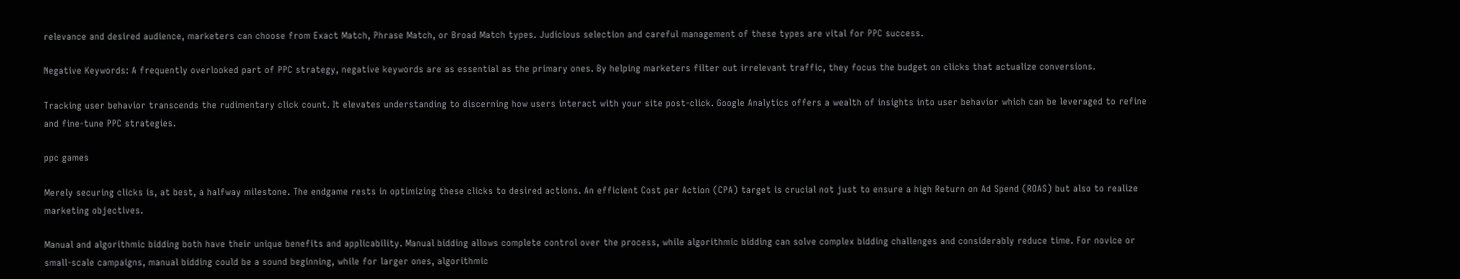relevance and desired audience, marketers can choose from Exact Match, Phrase Match, or Broad Match types. Judicious selection and careful management of these types are vital for PPC success.

Negative Keywords: A frequently overlooked part of PPC strategy, negative keywords are as essential as the primary ones. By helping marketers filter out irrelevant traffic, they focus the budget on clicks that actualize conversions.

Tracking user behavior transcends the rudimentary click count. It elevates understanding to discerning how users interact with your site post-click. Google Analytics offers a wealth of insights into user behavior which can be leveraged to refine and fine-tune PPC strategies.

ppc games

Merely securing clicks is, at best, a halfway milestone. The endgame rests in optimizing these clicks to desired actions. An efficient Cost per Action (CPA) target is crucial not just to ensure a high Return on Ad Spend (ROAS) but also to realize marketing objectives.

Manual and algorithmic bidding both have their unique benefits and applicability. Manual bidding allows complete control over the process, while algorithmic bidding can solve complex bidding challenges and considerably reduce time. For novice or small-scale campaigns, manual bidding could be a sound beginning, while for larger ones, algorithmic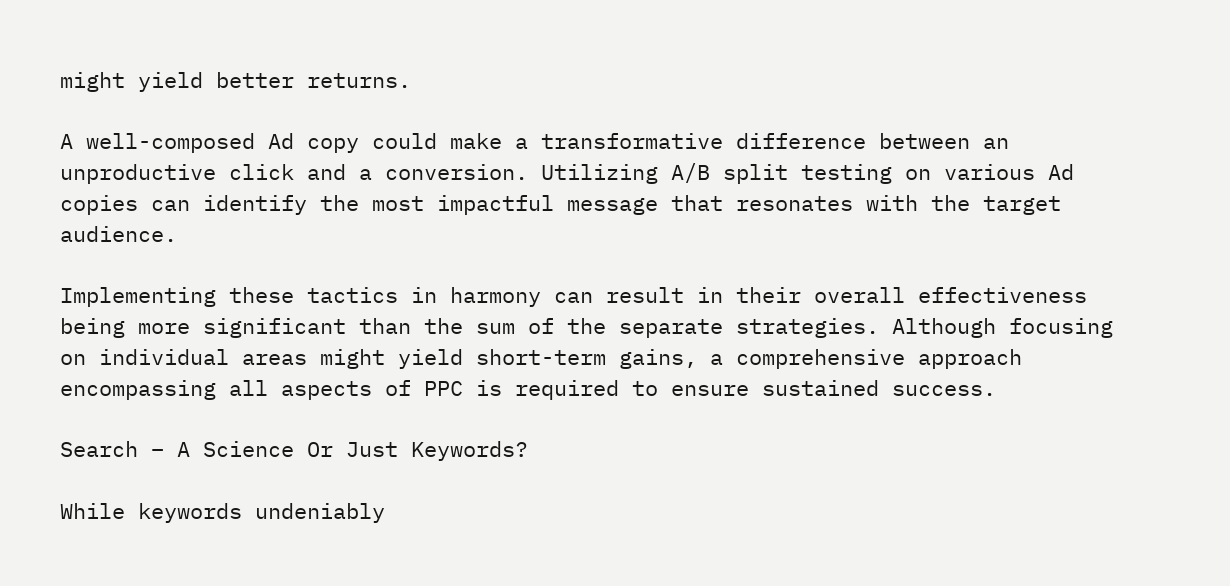might yield better returns.

A well-composed Ad copy could make a transformative difference between an unproductive click and a conversion. Utilizing A/B split testing on various Ad copies can identify the most impactful message that resonates with the target audience.

Implementing these tactics in harmony can result in their overall effectiveness being more significant than the sum of the separate strategies. Although focusing on individual areas might yield short-term gains, a comprehensive approach encompassing all aspects of PPC is required to ensure sustained success.

Search – A Science Or Just Keywords?

While keywords undeniably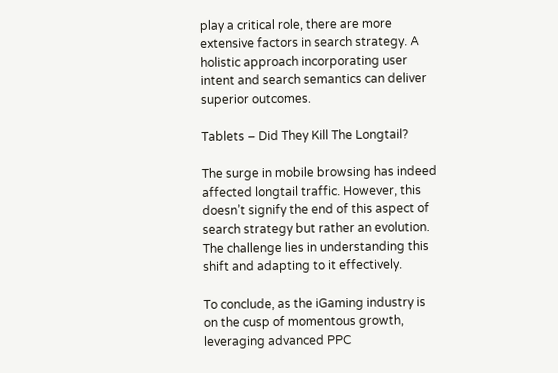play a critical role, there are more extensive factors in search strategy. A holistic approach incorporating user intent and search semantics can deliver superior outcomes.

Tablets – Did They Kill The Longtail?

The surge in mobile browsing has indeed affected longtail traffic. However, this doesn’t signify the end of this aspect of search strategy but rather an evolution. The challenge lies in understanding this shift and adapting to it effectively.

To conclude, as the iGaming industry is on the cusp of momentous growth, leveraging advanced PPC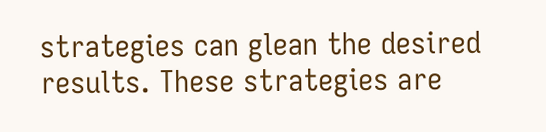strategies can glean the desired results. These strategies are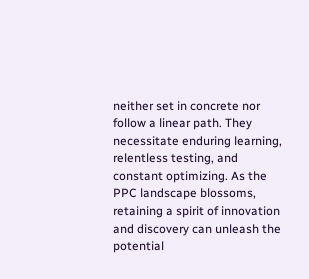neither set in concrete nor follow a linear path. They necessitate enduring learning, relentless testing, and constant optimizing. As the PPC landscape blossoms, retaining a spirit of innovation and discovery can unleash the potential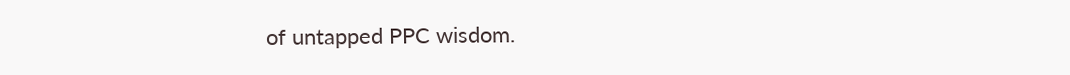of untapped PPC wisdom.